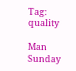Tag: quality

Man Sunday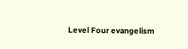Level Four evangelism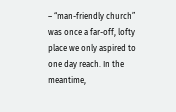– “man-friendly church” was once a far-off, lofty place we only aspired to one day reach. In the meantime,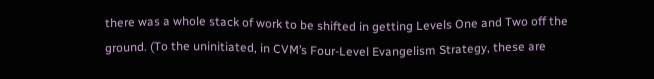there was a whole stack of work to be shifted in getting Levels One and Two off the ground. (To the uninitiated, in CVM’s Four-Level Evangelism Strategy, these are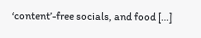‘content’-free socials, and food […]